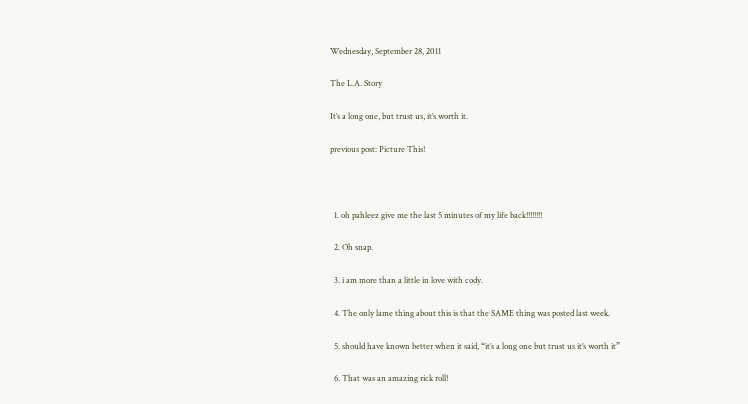Wednesday, September 28, 2011

The L.A. Story

It’s a long one, but trust us, it’s worth it.

previous post: Picture This!



  1. oh pahleez give me the last 5 minutes of my life back!!!!!!!!

  2. Oh snap.

  3. i am more than a little in love with cody.

  4. The only lame thing about this is that the SAME thing was posted last week.

  5. should have known better when it said, “it’s a long one but trust us it’s worth it”

  6. That was an amazing rick roll!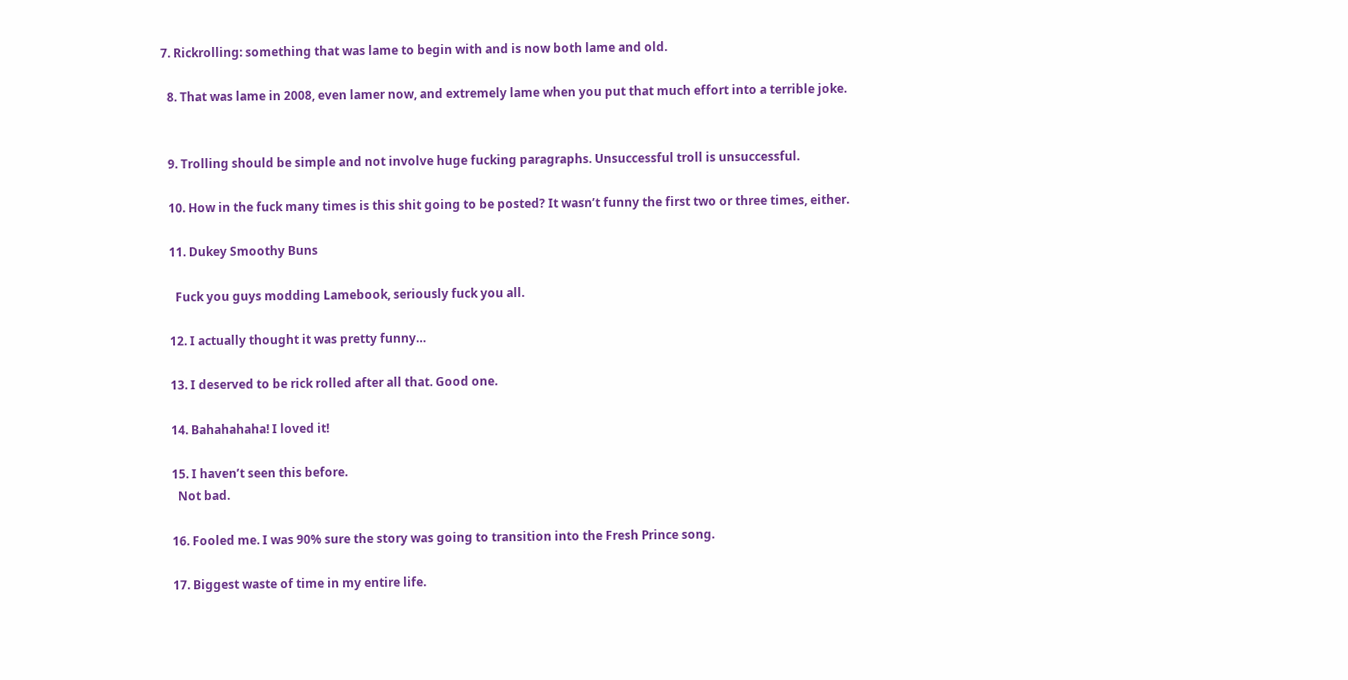7. Rickrolling: something that was lame to begin with and is now both lame and old.

  8. That was lame in 2008, even lamer now, and extremely lame when you put that much effort into a terrible joke.


  9. Trolling should be simple and not involve huge fucking paragraphs. Unsuccessful troll is unsuccessful.

  10. How in the fuck many times is this shit going to be posted? It wasn’t funny the first two or three times, either.

  11. Dukey Smoothy Buns

    Fuck you guys modding Lamebook, seriously fuck you all.

  12. I actually thought it was pretty funny…

  13. I deserved to be rick rolled after all that. Good one.

  14. Bahahahaha! I loved it!

  15. I haven’t seen this before.
    Not bad.

  16. Fooled me. I was 90% sure the story was going to transition into the Fresh Prince song.

  17. Biggest waste of time in my entire life.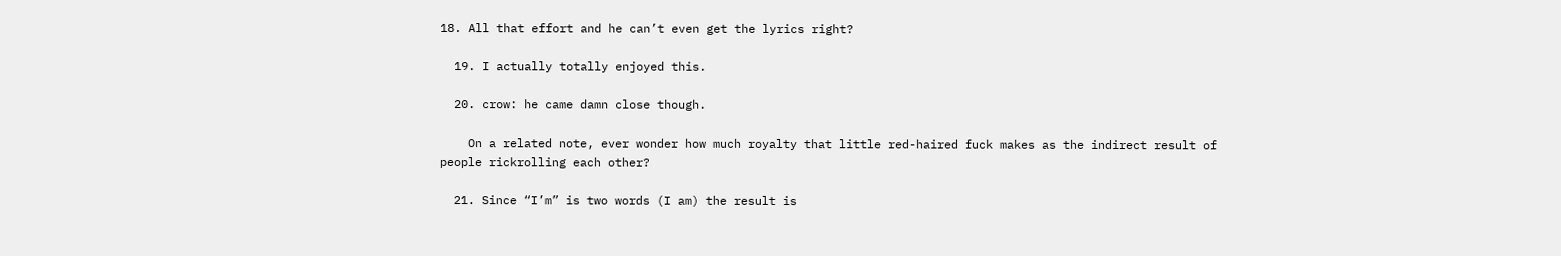18. All that effort and he can’t even get the lyrics right?

  19. I actually totally enjoyed this.

  20. crow: he came damn close though.

    On a related note, ever wonder how much royalty that little red-haired fuck makes as the indirect result of people rickrolling each other?

  21. Since “I’m” is two words (I am) the result is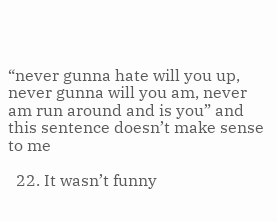“never gunna hate will you up, never gunna will you am, never am run around and is you” and this sentence doesn’t make sense to me

  22. It wasn’t funny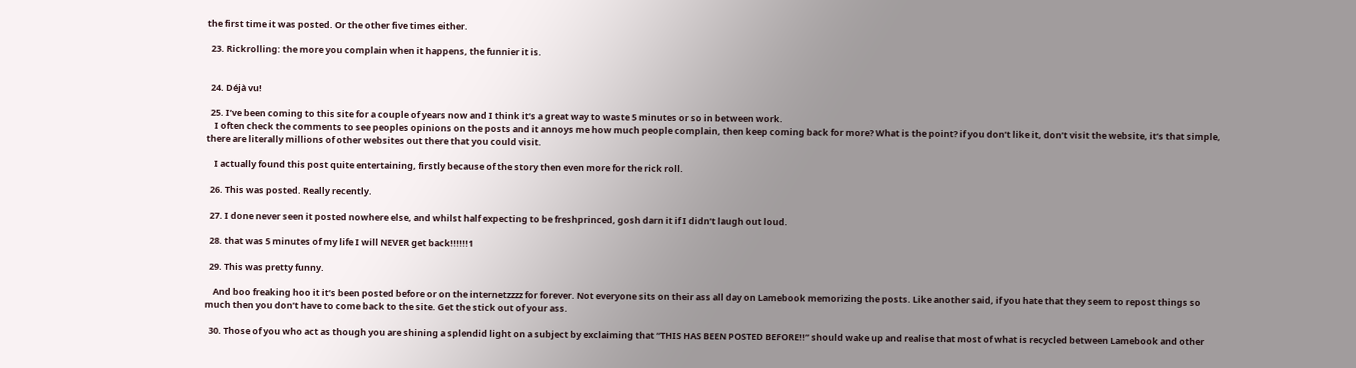the first time it was posted. Or the other five times either.

  23. Rickrolling: the more you complain when it happens, the funnier it is.


  24. Déjà vu!

  25. I’ve been coming to this site for a couple of years now and I think it’s a great way to waste 5 minutes or so in between work.
    I often check the comments to see peoples opinions on the posts and it annoys me how much people complain, then keep coming back for more? What is the point? if you don’t like it, don’t visit the website, it’s that simple, there are literally millions of other websites out there that you could visit.

    I actually found this post quite entertaining, firstly because of the story then even more for the rick roll.

  26. This was posted. Really recently.

  27. I done never seen it posted nowhere else, and whilst half expecting to be freshprinced, gosh darn it if I didn’t laugh out loud.

  28. that was 5 minutes of my life I will NEVER get back!!!!!!1

  29. This was pretty funny.

    And boo freaking hoo it it’s been posted before or on the internetzzzz for forever. Not everyone sits on their ass all day on Lamebook memorizing the posts. Like another said, if you hate that they seem to repost things so much then you don’t have to come back to the site. Get the stick out of your ass.

  30. Those of you who act as though you are shining a splendid light on a subject by exclaiming that “THIS HAS BEEN POSTED BEFORE!!” should wake up and realise that most of what is recycled between Lamebook and other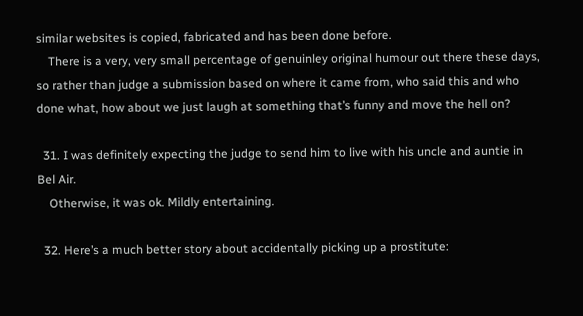similar websites is copied, fabricated and has been done before.
    There is a very, very small percentage of genuinley original humour out there these days, so rather than judge a submission based on where it came from, who said this and who done what, how about we just laugh at something that’s funny and move the hell on?

  31. I was definitely expecting the judge to send him to live with his uncle and auntie in Bel Air.
    Otherwise, it was ok. Mildly entertaining.

  32. Here’s a much better story about accidentally picking up a prostitute: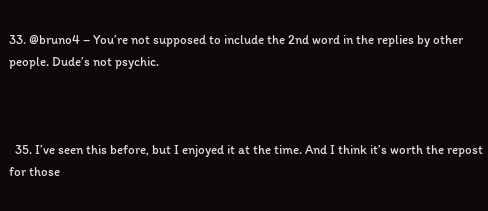33. @bruno4 – You’re not supposed to include the 2nd word in the replies by other people. Dude’s not psychic.



  35. I’ve seen this before, but I enjoyed it at the time. And I think it’s worth the repost for those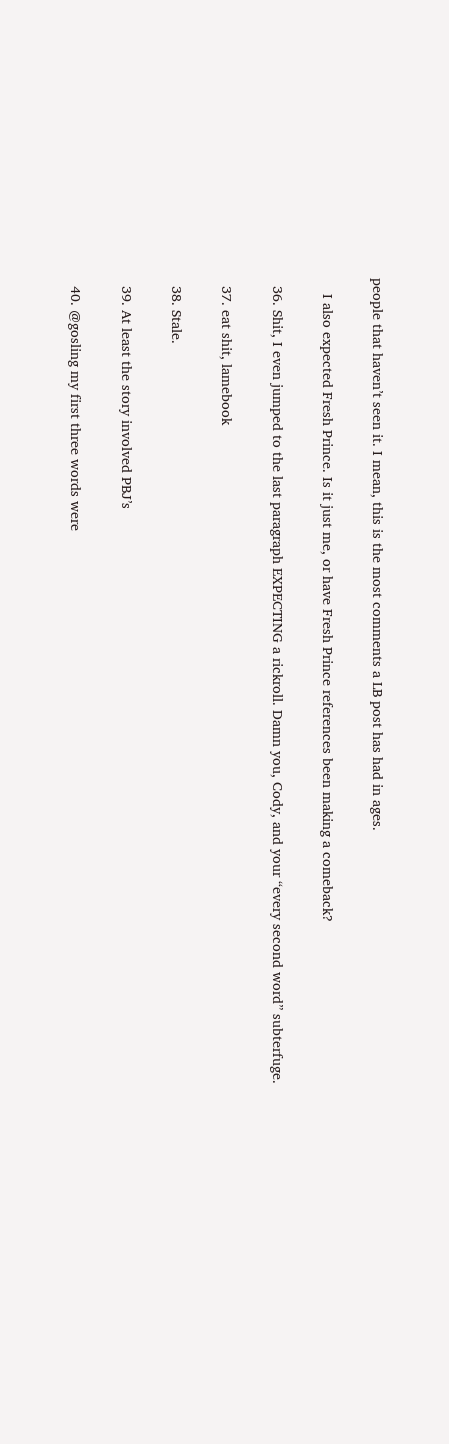people that haven’t seen it. I mean, this is the most comments a LB post has had in ages.

    I also expected Fresh Prince. Is it just me, or have Fresh Prince references been making a comeback?

  36. Shit, I even jumped to the last paragraph EXPECTING a rickroll. Damn you, Cody, and your “every second word” subterfuge.

  37. eat shit, lamebook

  38. Stale.

  39. At least the story involved PBJ’s

  40. @gosling my first three words were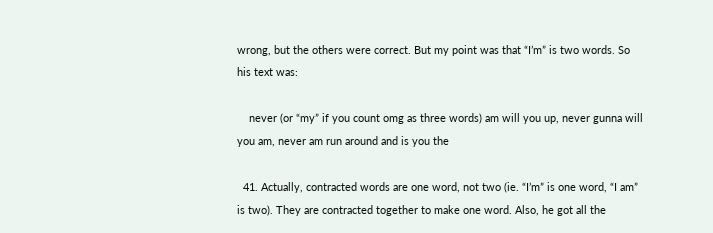wrong, but the others were correct. But my point was that “I’m” is two words. So his text was:

    never (or “my” if you count omg as three words) am will you up, never gunna will you am, never am run around and is you the

  41. Actually, contracted words are one word, not two (ie. “I’m” is one word, “I am” is two). They are contracted together to make one word. Also, he got all the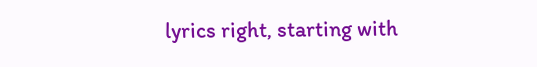lyrics right, starting with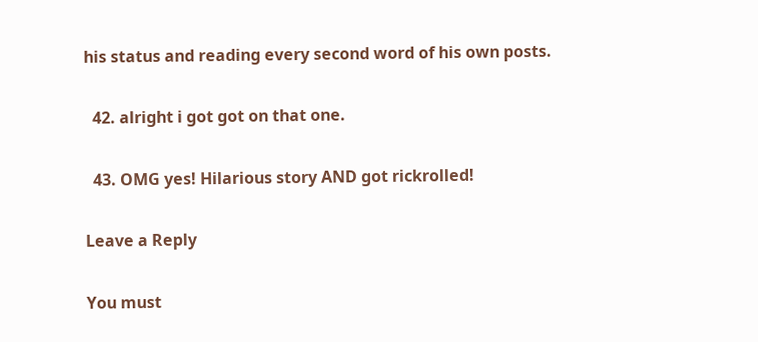his status and reading every second word of his own posts.

  42. alright i got got on that one.

  43. OMG yes! Hilarious story AND got rickrolled!

Leave a Reply

You must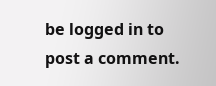be logged in to post a comment.